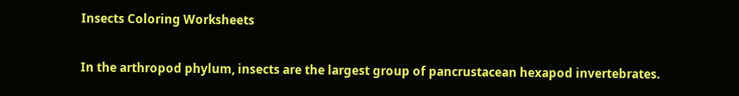Insects Coloring Worksheets

In the arthropod phylum, insects are the largest group of pancrustacean hexapod invertebrates.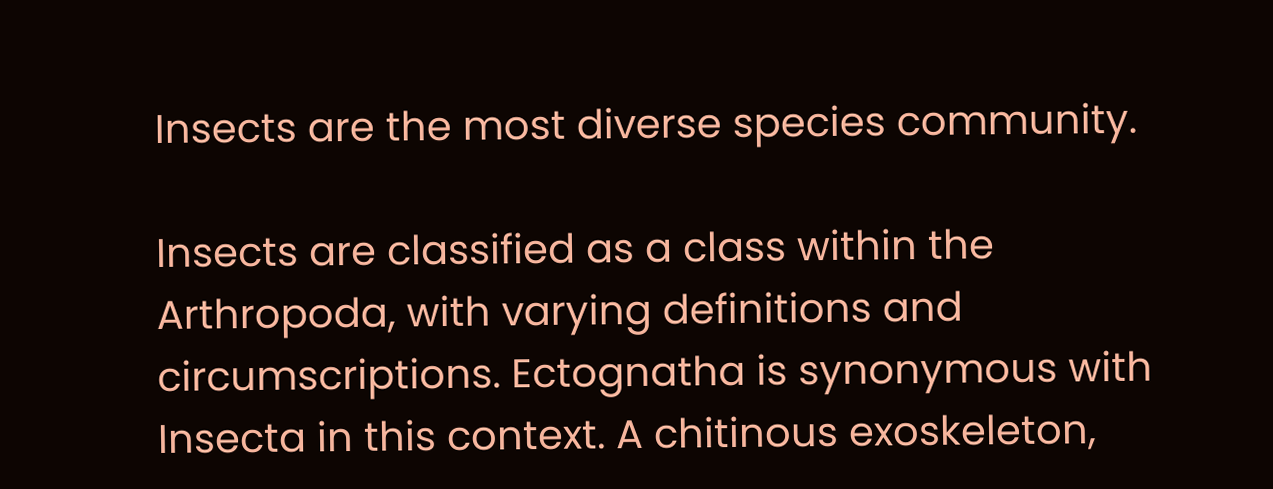Insects are the most diverse species community.

Insects are classified as a class within the Arthropoda, with varying definitions and circumscriptions. Ectognatha is synonymous with Insecta in this context. A chitinous exoskeleton,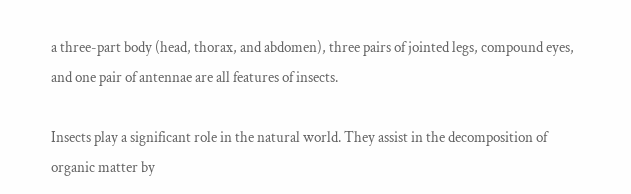a three-part body (head, thorax, and abdomen), three pairs of jointed legs, compound eyes, and one pair of antennae are all features of insects.

Insects play a significant role in the natural world. They assist in the decomposition of organic matter by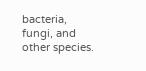bacteria, fungi, and other species.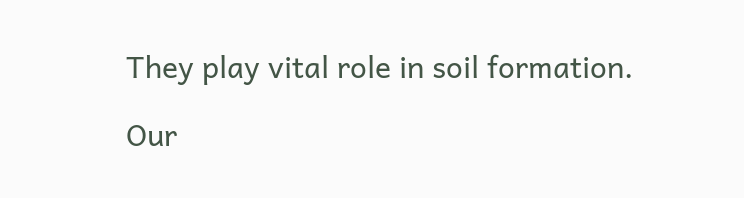They play vital role in soil formation.

Our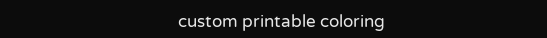custom printable coloring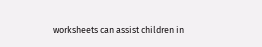worksheets can assist children in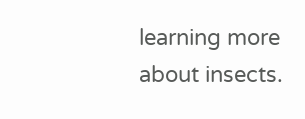learning more about insects.